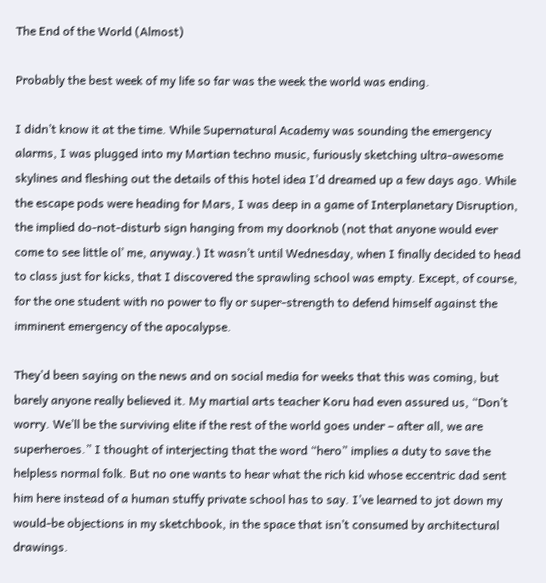The End of the World (Almost)

Probably the best week of my life so far was the week the world was ending.

I didn’t know it at the time. While Supernatural Academy was sounding the emergency alarms, I was plugged into my Martian techno music, furiously sketching ultra-awesome skylines and fleshing out the details of this hotel idea I’d dreamed up a few days ago. While the escape pods were heading for Mars, I was deep in a game of Interplanetary Disruption, the implied do-not-disturb sign hanging from my doorknob (not that anyone would ever come to see little ol’ me, anyway.) It wasn’t until Wednesday, when I finally decided to head to class just for kicks, that I discovered the sprawling school was empty. Except, of course, for the one student with no power to fly or super-strength to defend himself against the imminent emergency of the apocalypse.

They’d been saying on the news and on social media for weeks that this was coming, but barely anyone really believed it. My martial arts teacher Koru had even assured us, “Don’t worry. We’ll be the surviving elite if the rest of the world goes under – after all, we are superheroes.” I thought of interjecting that the word “hero” implies a duty to save the helpless normal folk. But no one wants to hear what the rich kid whose eccentric dad sent him here instead of a human stuffy private school has to say. I’ve learned to jot down my would-be objections in my sketchbook, in the space that isn’t consumed by architectural drawings.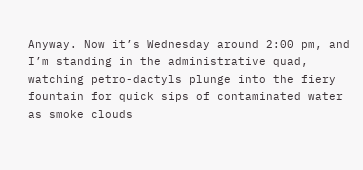Anyway. Now it’s Wednesday around 2:00 pm, and I’m standing in the administrative quad, watching petro-dactyls plunge into the fiery fountain for quick sips of contaminated water as smoke clouds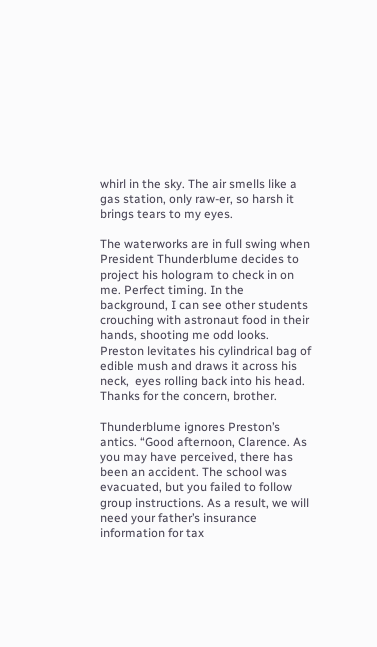whirl in the sky. The air smells like a gas station, only raw-er, so harsh it brings tears to my eyes.

The waterworks are in full swing when President Thunderblume decides to project his hologram to check in on me. Perfect timing. In the background, I can see other students crouching with astronaut food in their hands, shooting me odd looks. Preston levitates his cylindrical bag of edible mush and draws it across his neck,  eyes rolling back into his head. Thanks for the concern, brother.

Thunderblume ignores Preston’s antics. “Good afternoon, Clarence. As you may have perceived, there has been an accident. The school was evacuated, but you failed to follow group instructions. As a result, we will need your father’s insurance information for tax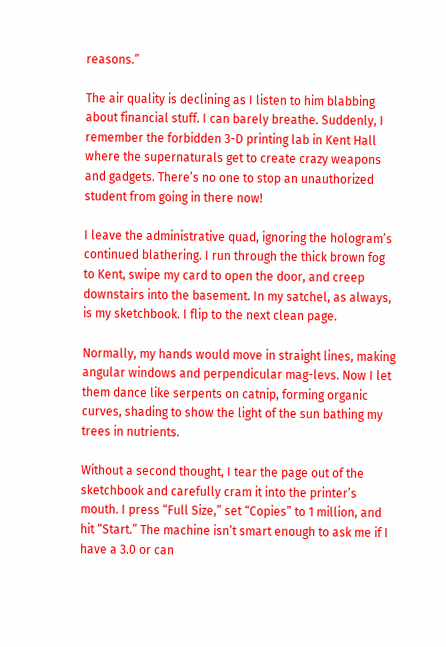reasons.”

The air quality is declining as I listen to him blabbing about financial stuff. I can barely breathe. Suddenly, I remember the forbidden 3-D printing lab in Kent Hall where the supernaturals get to create crazy weapons and gadgets. There’s no one to stop an unauthorized student from going in there now!

I leave the administrative quad, ignoring the hologram’s continued blathering. I run through the thick brown fog to Kent, swipe my card to open the door, and creep downstairs into the basement. In my satchel, as always, is my sketchbook. I flip to the next clean page.

Normally, my hands would move in straight lines, making angular windows and perpendicular mag-levs. Now I let them dance like serpents on catnip, forming organic curves, shading to show the light of the sun bathing my trees in nutrients.

Without a second thought, I tear the page out of the sketchbook and carefully cram it into the printer’s mouth. I press “Full Size,” set “Copies” to 1 million, and hit “Start.” The machine isn’t smart enough to ask me if I have a 3.0 or can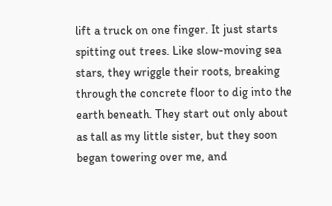lift a truck on one finger. It just starts spitting out trees. Like slow-moving sea stars, they wriggle their roots, breaking through the concrete floor to dig into the earth beneath. They start out only about as tall as my little sister, but they soon began towering over me, and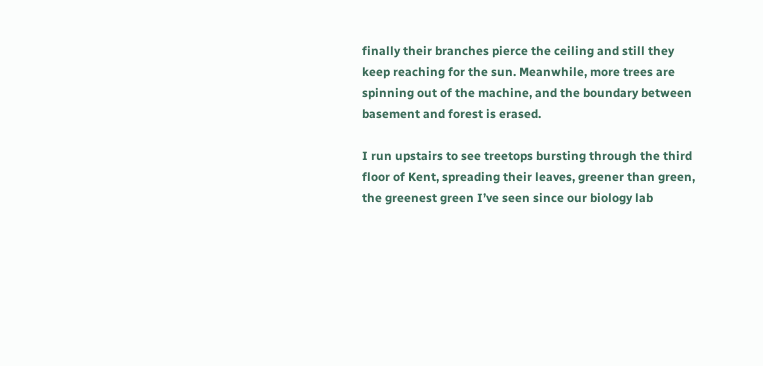finally their branches pierce the ceiling and still they keep reaching for the sun. Meanwhile, more trees are spinning out of the machine, and the boundary between basement and forest is erased.

I run upstairs to see treetops bursting through the third floor of Kent, spreading their leaves, greener than green, the greenest green I’ve seen since our biology lab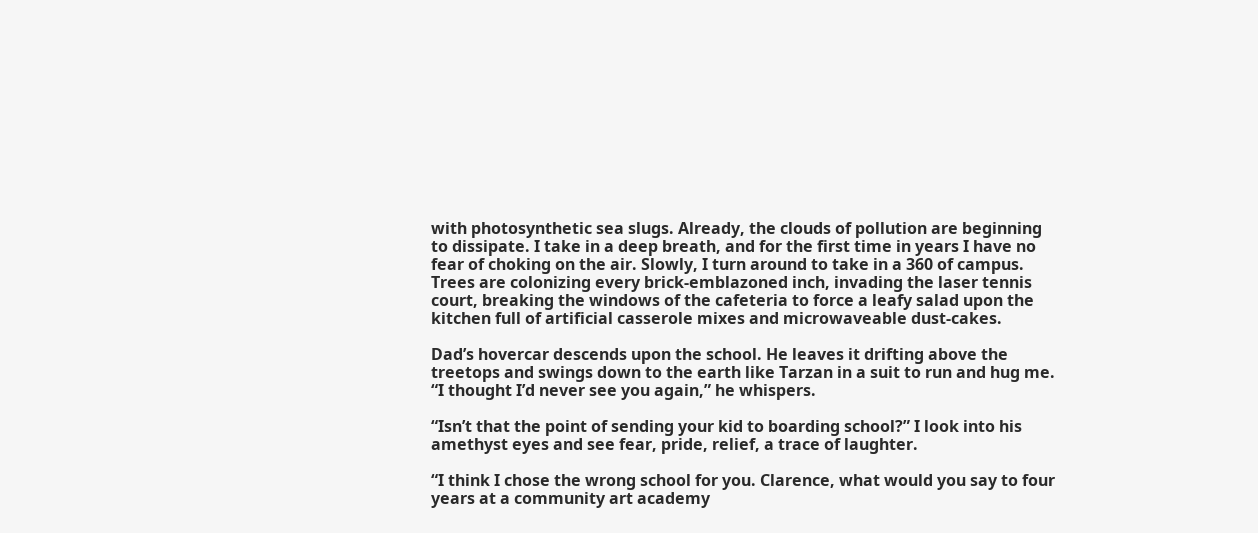with photosynthetic sea slugs. Already, the clouds of pollution are beginning to dissipate. I take in a deep breath, and for the first time in years I have no fear of choking on the air. Slowly, I turn around to take in a 360 of campus. Trees are colonizing every brick-emblazoned inch, invading the laser tennis court, breaking the windows of the cafeteria to force a leafy salad upon the kitchen full of artificial casserole mixes and microwaveable dust-cakes.

Dad’s hovercar descends upon the school. He leaves it drifting above the treetops and swings down to the earth like Tarzan in a suit to run and hug me. “I thought I’d never see you again,” he whispers.

“Isn’t that the point of sending your kid to boarding school?” I look into his amethyst eyes and see fear, pride, relief, a trace of laughter.

“I think I chose the wrong school for you. Clarence, what would you say to four years at a community art academy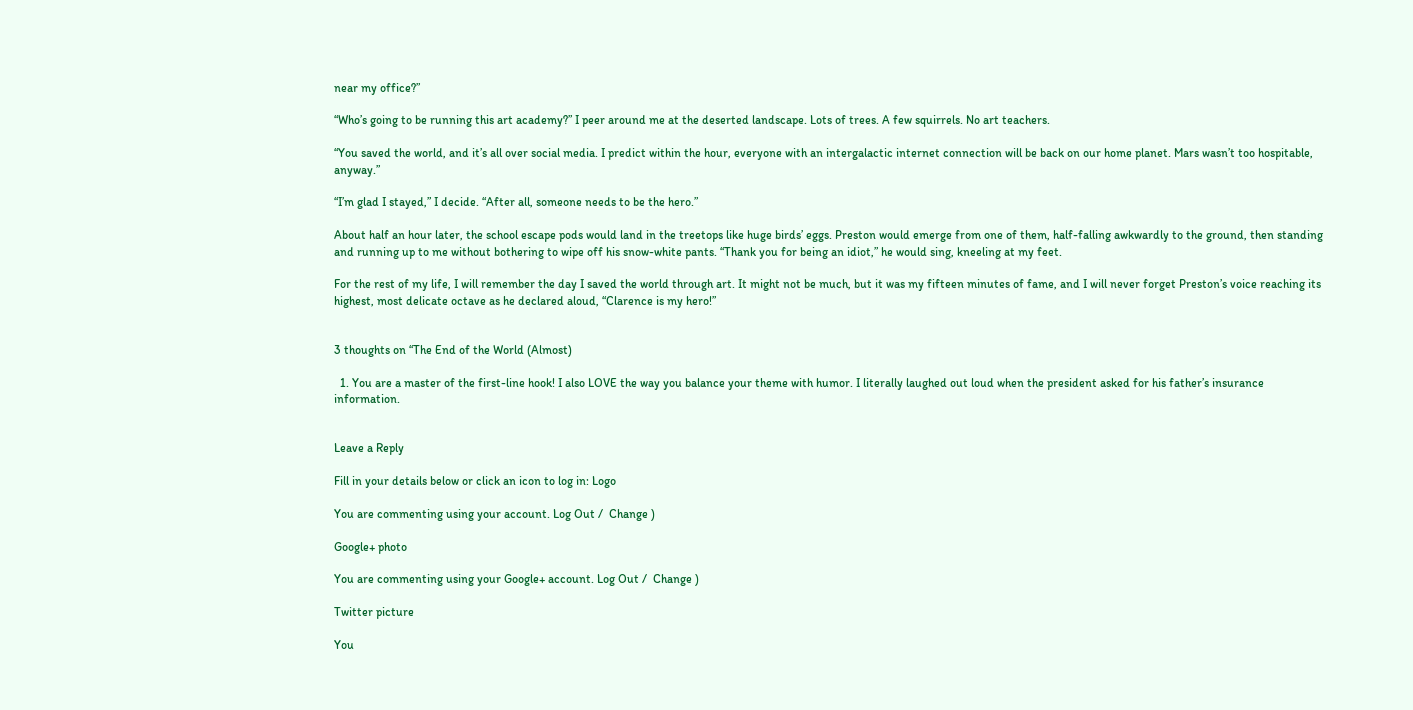near my office?”

“Who’s going to be running this art academy?” I peer around me at the deserted landscape. Lots of trees. A few squirrels. No art teachers.

“You saved the world, and it’s all over social media. I predict within the hour, everyone with an intergalactic internet connection will be back on our home planet. Mars wasn’t too hospitable, anyway.”

“I’m glad I stayed,” I decide. “After all, someone needs to be the hero.”

About half an hour later, the school escape pods would land in the treetops like huge birds’ eggs. Preston would emerge from one of them, half-falling awkwardly to the ground, then standing and running up to me without bothering to wipe off his snow-white pants. “Thank you for being an idiot,” he would sing, kneeling at my feet.

For the rest of my life, I will remember the day I saved the world through art. It might not be much, but it was my fifteen minutes of fame, and I will never forget Preston’s voice reaching its highest, most delicate octave as he declared aloud, “Clarence is my hero!”


3 thoughts on “The End of the World (Almost)

  1. You are a master of the first-line hook! I also LOVE the way you balance your theme with humor. I literally laughed out loud when the president asked for his father’s insurance information.


Leave a Reply

Fill in your details below or click an icon to log in: Logo

You are commenting using your account. Log Out /  Change )

Google+ photo

You are commenting using your Google+ account. Log Out /  Change )

Twitter picture

You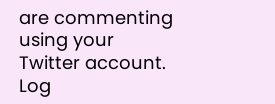are commenting using your Twitter account. Log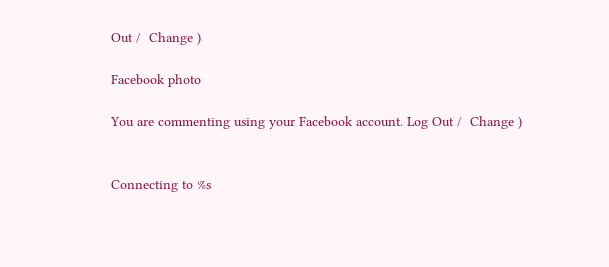Out /  Change )

Facebook photo

You are commenting using your Facebook account. Log Out /  Change )


Connecting to %s